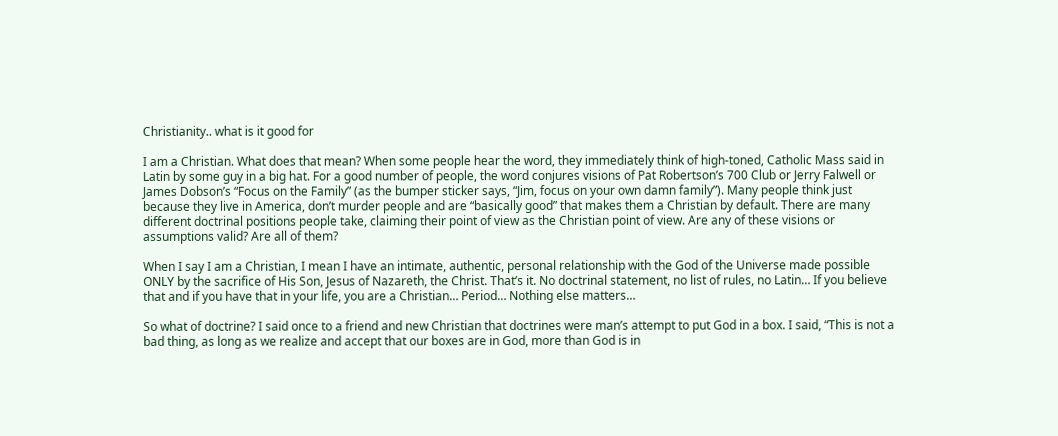Christianity.. what is it good for

I am a Christian. What does that mean? When some people hear the word, they immediately think of high-toned, Catholic Mass said in Latin by some guy in a big hat. For a good number of people, the word conjures visions of Pat Robertson’s 700 Club or Jerry Falwell or James Dobson’s “Focus on the Family” (as the bumper sticker says, “Jim, focus on your own damn family”). Many people think just because they live in America, don’t murder people and are “basically good” that makes them a Christian by default. There are many different doctrinal positions people take, claiming their point of view as the Christian point of view. Are any of these visions or assumptions valid? Are all of them?

When I say I am a Christian, I mean I have an intimate, authentic, personal relationship with the God of the Universe made possible ONLY by the sacrifice of His Son, Jesus of Nazareth, the Christ. That’s it. No doctrinal statement, no list of rules, no Latin… If you believe that and if you have that in your life, you are a Christian… Period… Nothing else matters…

So what of doctrine? I said once to a friend and new Christian that doctrines were man’s attempt to put God in a box. I said, “This is not a bad thing, as long as we realize and accept that our boxes are in God, more than God is in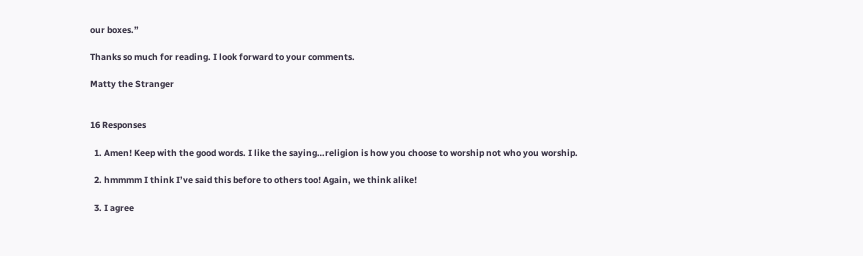our boxes.”

Thanks so much for reading. I look forward to your comments.

Matty the Stranger


16 Responses

  1. Amen! Keep with the good words. I like the saying…religion is how you choose to worship not who you worship.

  2. hmmmm I think I’ve said this before to others too! Again, we think alike!

  3. I agree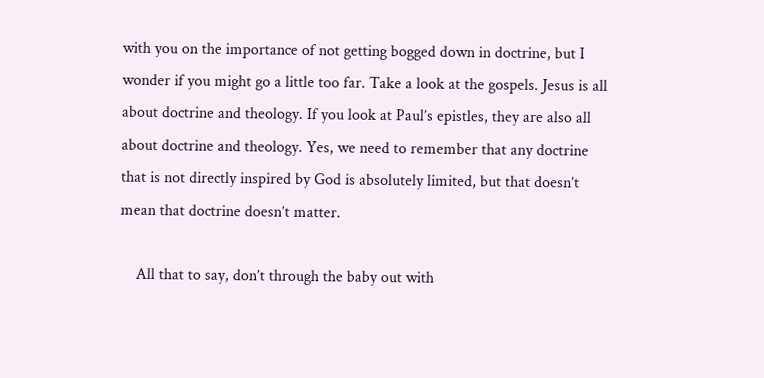with you on the importance of not getting bogged down in doctrine, but I wonder if you might go a little too far. Take a look at the gospels. Jesus is all about doctrine and theology. If you look at Paul’s epistles, they are also all about doctrine and theology. Yes, we need to remember that any doctrine that is not directly inspired by God is absolutely limited, but that doesn’t mean that doctrine doesn’t matter.

    All that to say, don’t through the baby out with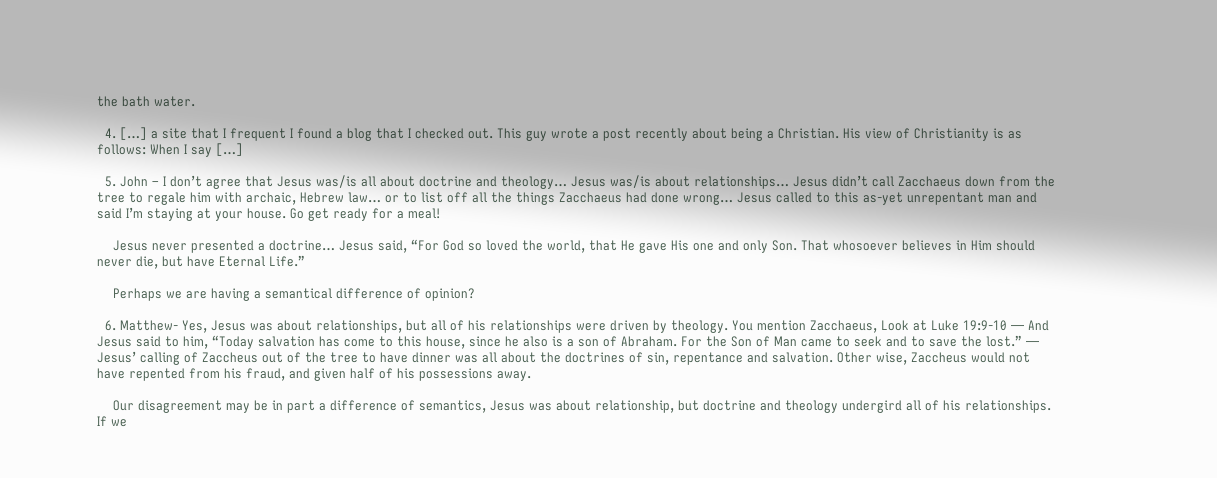the bath water.

  4. […] a site that I frequent I found a blog that I checked out. This guy wrote a post recently about being a Christian. His view of Christianity is as follows: When I say […]

  5. John – I don’t agree that Jesus was/is all about doctrine and theology… Jesus was/is about relationships… Jesus didn’t call Zacchaeus down from the tree to regale him with archaic, Hebrew law… or to list off all the things Zacchaeus had done wrong… Jesus called to this as-yet unrepentant man and said I’m staying at your house. Go get ready for a meal!

    Jesus never presented a doctrine… Jesus said, “For God so loved the world, that He gave His one and only Son. That whosoever believes in Him should never die, but have Eternal Life.”

    Perhaps we are having a semantical difference of opinion?

  6. Matthew- Yes, Jesus was about relationships, but all of his relationships were driven by theology. You mention Zacchaeus, Look at Luke 19:9-10 — And Jesus said to him, “Today salvation has come to this house, since he also is a son of Abraham. For the Son of Man came to seek and to save the lost.” — Jesus’ calling of Zaccheus out of the tree to have dinner was all about the doctrines of sin, repentance and salvation. Other wise, Zaccheus would not have repented from his fraud, and given half of his possessions away.

    Our disagreement may be in part a difference of semantics, Jesus was about relationship, but doctrine and theology undergird all of his relationships. If we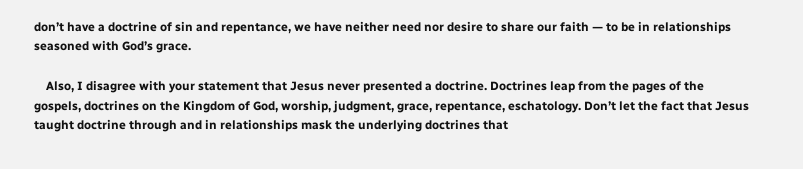don’t have a doctrine of sin and repentance, we have neither need nor desire to share our faith — to be in relationships seasoned with God’s grace.

    Also, I disagree with your statement that Jesus never presented a doctrine. Doctrines leap from the pages of the gospels, doctrines on the Kingdom of God, worship, judgment, grace, repentance, eschatology. Don’t let the fact that Jesus taught doctrine through and in relationships mask the underlying doctrines that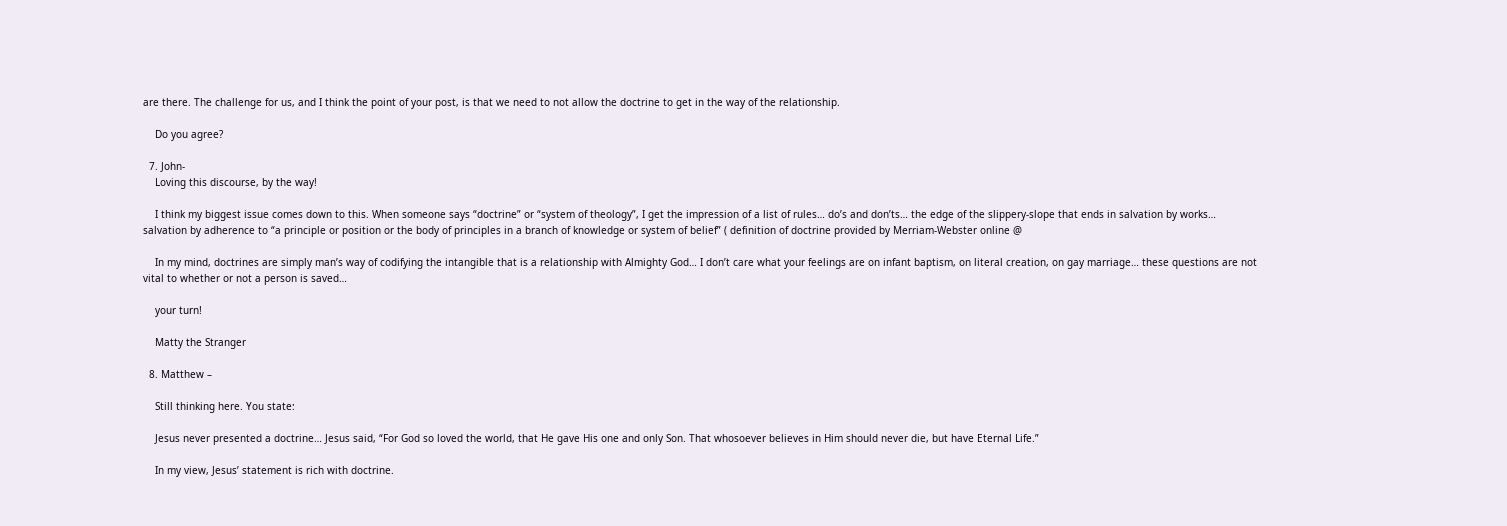are there. The challenge for us, and I think the point of your post, is that we need to not allow the doctrine to get in the way of the relationship.

    Do you agree?

  7. John-
    Loving this discourse, by the way!

    I think my biggest issue comes down to this. When someone says “doctrine” or “system of theology”, I get the impression of a list of rules… do’s and don’ts… the edge of the slippery-slope that ends in salvation by works… salvation by adherence to “a principle or position or the body of principles in a branch of knowledge or system of belief” ( definition of doctrine provided by Merriam-Webster online @

    In my mind, doctrines are simply man’s way of codifying the intangible that is a relationship with Almighty God… I don’t care what your feelings are on infant baptism, on literal creation, on gay marriage… these questions are not vital to whether or not a person is saved…

    your turn!

    Matty the Stranger

  8. Matthew –

    Still thinking here. You state:

    Jesus never presented a doctrine… Jesus said, “For God so loved the world, that He gave His one and only Son. That whosoever believes in Him should never die, but have Eternal Life.”

    In my view, Jesus’ statement is rich with doctrine.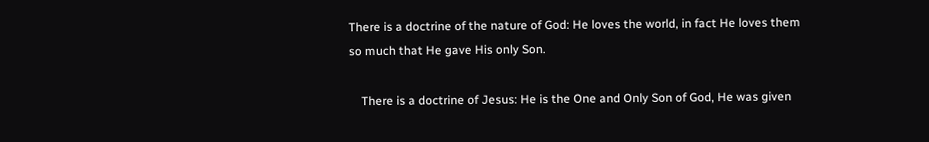There is a doctrine of the nature of God: He loves the world, in fact He loves them so much that He gave His only Son.

    There is a doctrine of Jesus: He is the One and Only Son of God, He was given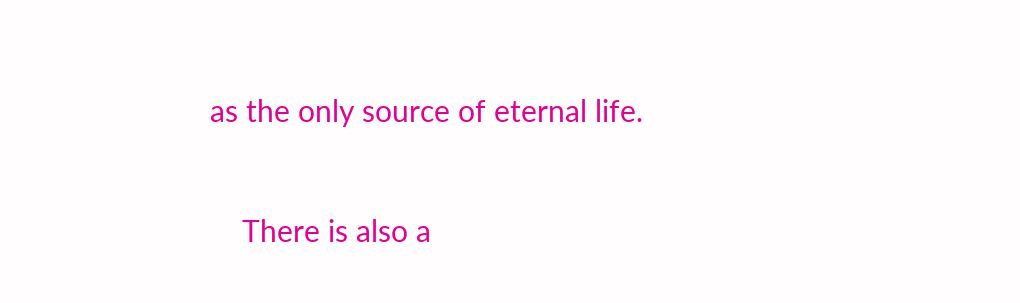as the only source of eternal life.

    There is also a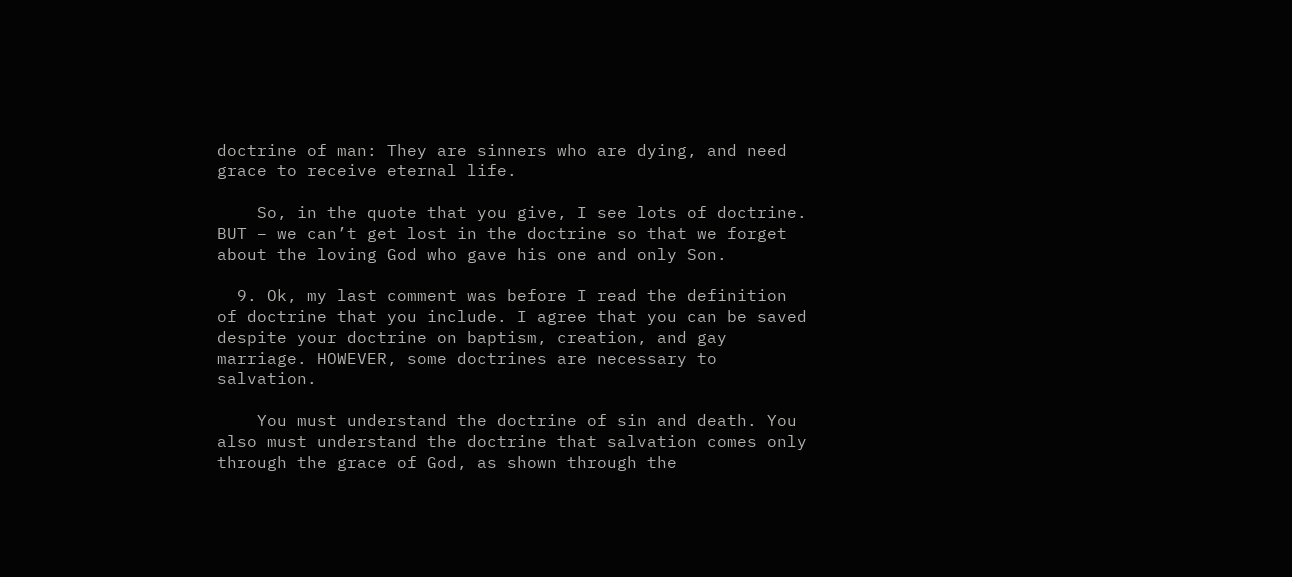doctrine of man: They are sinners who are dying, and need grace to receive eternal life.

    So, in the quote that you give, I see lots of doctrine. BUT – we can’t get lost in the doctrine so that we forget about the loving God who gave his one and only Son.

  9. Ok, my last comment was before I read the definition of doctrine that you include. I agree that you can be saved despite your doctrine on baptism, creation, and gay marriage. HOWEVER, some doctrines are necessary to salvation.

    You must understand the doctrine of sin and death. You also must understand the doctrine that salvation comes only through the grace of God, as shown through the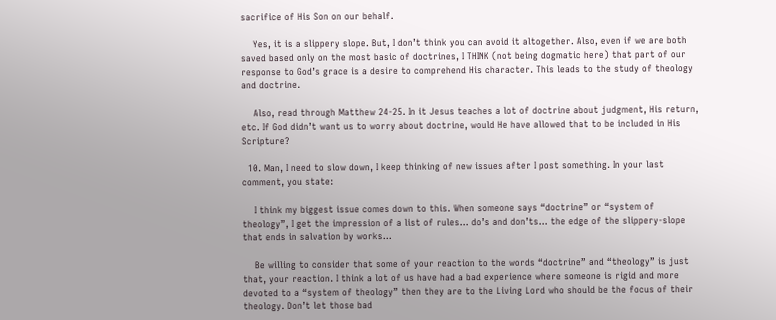sacrifice of His Son on our behalf.

    Yes, it is a slippery slope. But, I don’t think you can avoid it altogether. Also, even if we are both saved based only on the most basic of doctrines, I THINK (not being dogmatic here) that part of our response to God’s grace is a desire to comprehend His character. This leads to the study of theology and doctrine.

    Also, read through Matthew 24-25. In it Jesus teaches a lot of doctrine about judgment, His return, etc. If God didn’t want us to worry about doctrine, would He have allowed that to be included in His Scripture?

  10. Man, I need to slow down, I keep thinking of new issues after I post something. In your last comment, you state:

    I think my biggest issue comes down to this. When someone says “doctrine” or “system of theology”, I get the impression of a list of rules… do’s and don’ts… the edge of the slippery-slope that ends in salvation by works…

    Be willing to consider that some of your reaction to the words “doctrine” and “theology” is just that, your reaction. I think a lot of us have had a bad experience where someone is rigid and more devoted to a “system of theology” then they are to the Living Lord who should be the focus of their theology. Don’t let those bad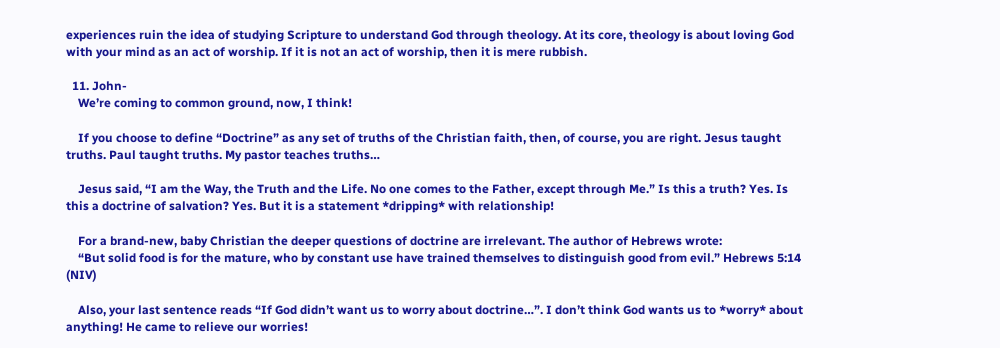experiences ruin the idea of studying Scripture to understand God through theology. At its core, theology is about loving God with your mind as an act of worship. If it is not an act of worship, then it is mere rubbish.

  11. John-
    We’re coming to common ground, now, I think!

    If you choose to define “Doctrine” as any set of truths of the Christian faith, then, of course, you are right. Jesus taught truths. Paul taught truths. My pastor teaches truths…

    Jesus said, “I am the Way, the Truth and the Life. No one comes to the Father, except through Me.” Is this a truth? Yes. Is this a doctrine of salvation? Yes. But it is a statement *dripping* with relationship!

    For a brand-new, baby Christian the deeper questions of doctrine are irrelevant. The author of Hebrews wrote:
    “But solid food is for the mature, who by constant use have trained themselves to distinguish good from evil.” Hebrews 5:14 (NIV)

    Also, your last sentence reads “If God didn’t want us to worry about doctrine…”. I don’t think God wants us to *worry* about anything! He came to relieve our worries!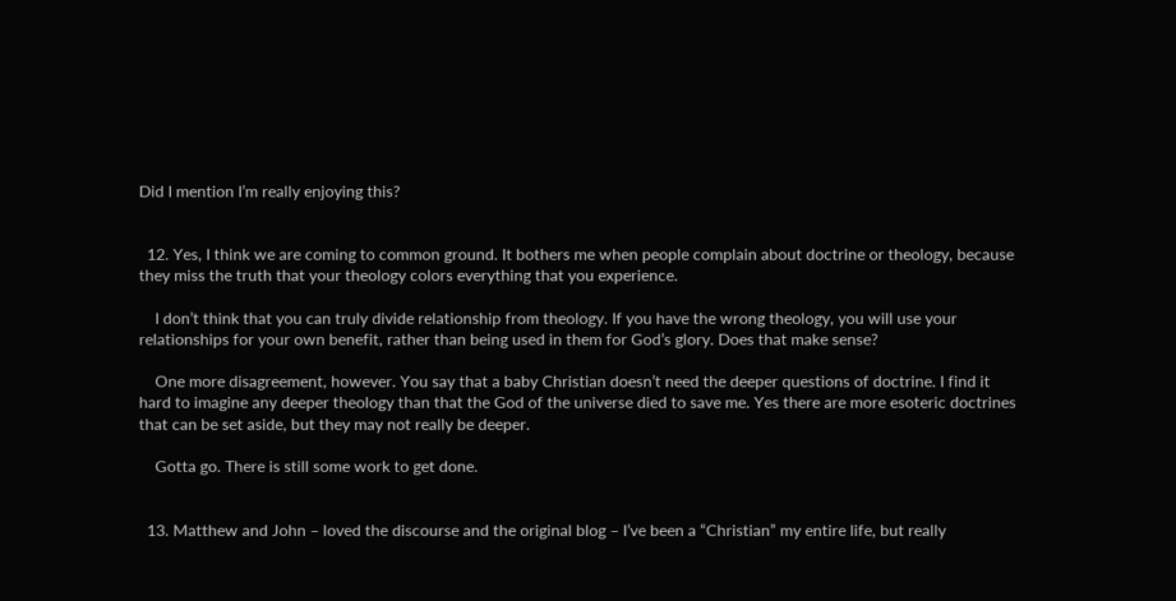Did I mention I’m really enjoying this?


  12. Yes, I think we are coming to common ground. It bothers me when people complain about doctrine or theology, because they miss the truth that your theology colors everything that you experience.

    I don’t think that you can truly divide relationship from theology. If you have the wrong theology, you will use your relationships for your own benefit, rather than being used in them for God’s glory. Does that make sense?

    One more disagreement, however. You say that a baby Christian doesn’t need the deeper questions of doctrine. I find it hard to imagine any deeper theology than that the God of the universe died to save me. Yes there are more esoteric doctrines that can be set aside, but they may not really be deeper.

    Gotta go. There is still some work to get done.


  13. Matthew and John – loved the discourse and the original blog – I’ve been a “Christian” my entire life, but really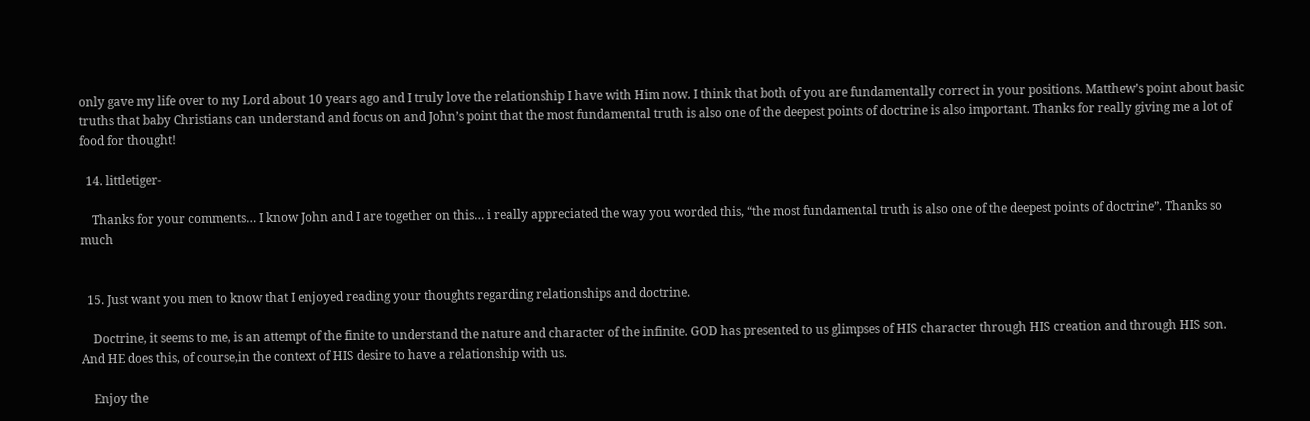only gave my life over to my Lord about 10 years ago and I truly love the relationship I have with Him now. I think that both of you are fundamentally correct in your positions. Matthew’s point about basic truths that baby Christians can understand and focus on and John’s point that the most fundamental truth is also one of the deepest points of doctrine is also important. Thanks for really giving me a lot of food for thought!

  14. littletiger-

    Thanks for your comments… I know John and I are together on this… i really appreciated the way you worded this, “the most fundamental truth is also one of the deepest points of doctrine”. Thanks so much


  15. Just want you men to know that I enjoyed reading your thoughts regarding relationships and doctrine.

    Doctrine, it seems to me, is an attempt of the finite to understand the nature and character of the infinite. GOD has presented to us glimpses of HIS character through HIS creation and through HIS son. And HE does this, of course,in the context of HIS desire to have a relationship with us.

    Enjoy the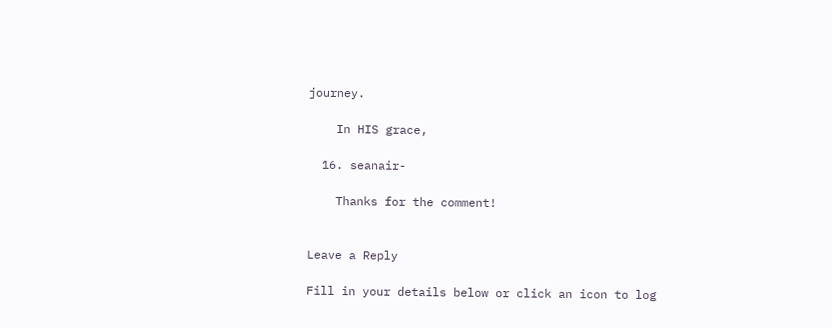journey.

    In HIS grace,

  16. seanair-

    Thanks for the comment!


Leave a Reply

Fill in your details below or click an icon to log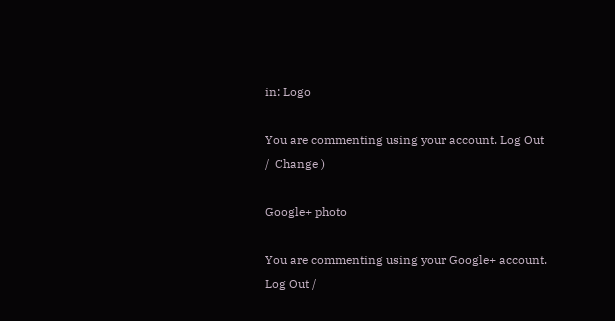in: Logo

You are commenting using your account. Log Out /  Change )

Google+ photo

You are commenting using your Google+ account. Log Out /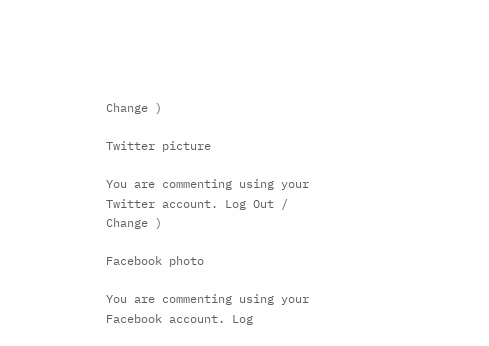Change )

Twitter picture

You are commenting using your Twitter account. Log Out /  Change )

Facebook photo

You are commenting using your Facebook account. Log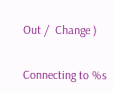Out /  Change )


Connecting to %s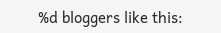%d bloggers like this: